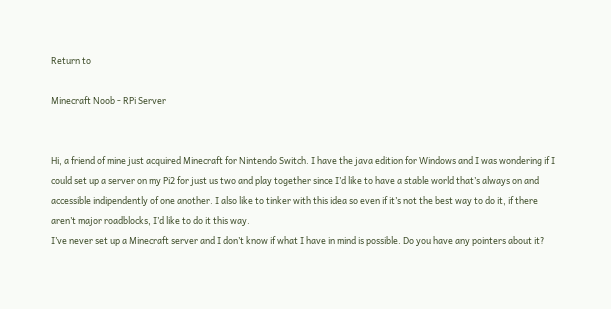Return to

Minecraft Noob - RPi Server


Hi, a friend of mine just acquired Minecraft for Nintendo Switch. I have the java edition for Windows and I was wondering if I could set up a server on my Pi2 for just us two and play together since I’d like to have a stable world that’s always on and accessible indipendently of one another. I also like to tinker with this idea so even if it’s not the best way to do it, if there aren’t major roadblocks, I’d like to do it this way.
I’ve never set up a Minecraft server and I don’t know if what I have in mind is possible. Do you have any pointers about it?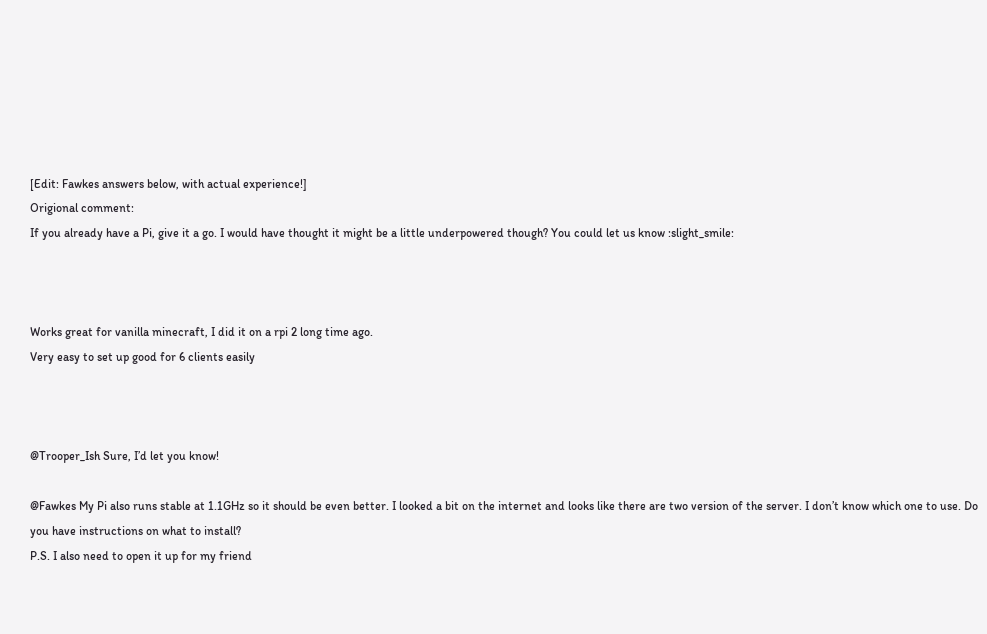[Edit: Fawkes answers below, with actual experience!]
Origional comment:
If you already have a Pi, give it a go. I would have thought it might be a little underpowered though? You could let us know :slight_smile:



Works great for vanilla minecraft, I did it on a rpi 2 long time ago.
Very easy to set up good for 6 clients easily



@Trooper_Ish Sure, I’d let you know!

@Fawkes My Pi also runs stable at 1.1GHz so it should be even better. I looked a bit on the internet and looks like there are two version of the server. I don’t know which one to use. Do you have instructions on what to install?
P.S. I also need to open it up for my friend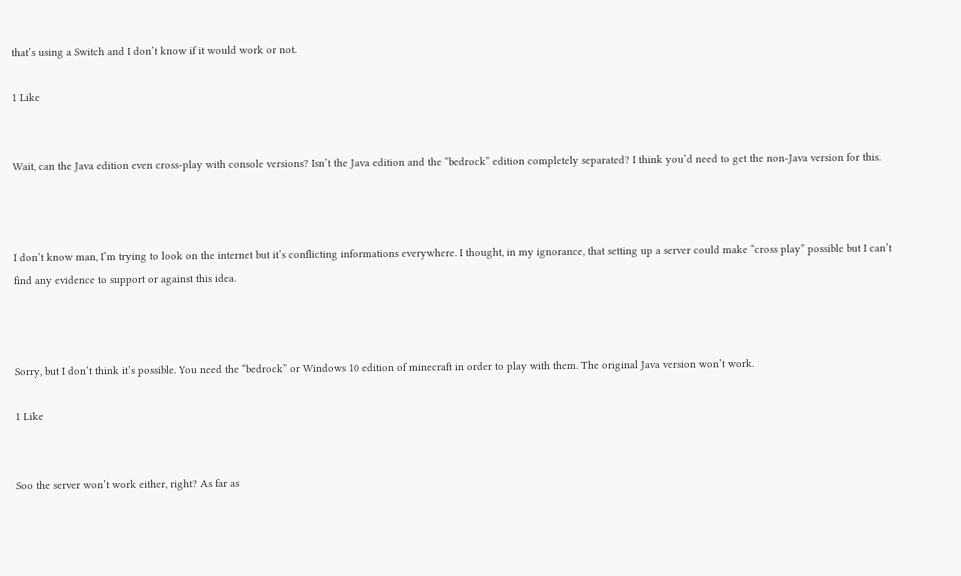that’s using a Switch and I don’t know if it would work or not.

1 Like


Wait, can the Java edition even cross-play with console versions? Isn’t the Java edition and the “bedrock” edition completely separated? I think you’d need to get the non-Java version for this.



I don’t know man, I’m trying to look on the internet but it’s conflicting informations everywhere. I thought, in my ignorance, that setting up a server could make “cross play” possible but I can’t find any evidence to support or against this idea.



Sorry, but I don’t think it’s possible. You need the “bedrock” or Windows 10 edition of minecraft in order to play with them. The original Java version won’t work.

1 Like


Soo the server won’t work either, right? As far as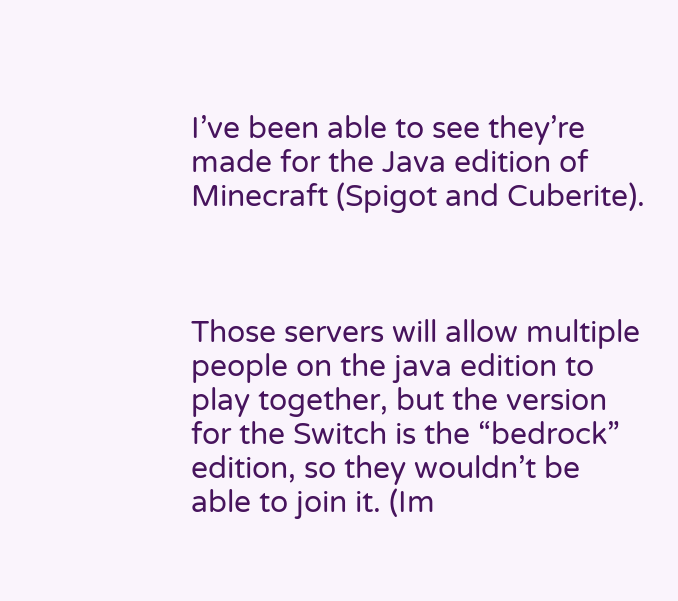I’ve been able to see they’re made for the Java edition of Minecraft (Spigot and Cuberite).



Those servers will allow multiple people on the java edition to play together, but the version for the Switch is the “bedrock” edition, so they wouldn’t be able to join it. (Im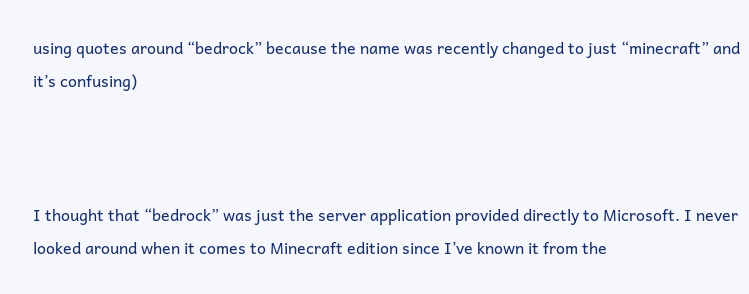using quotes around “bedrock” because the name was recently changed to just “minecraft” and it’s confusing)



I thought that “bedrock” was just the server application provided directly to Microsoft. I never looked around when it comes to Minecraft edition since I’ve known it from the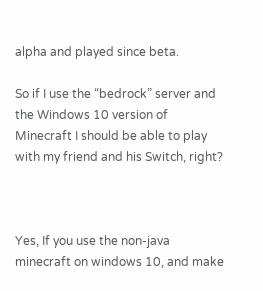alpha and played since beta.

So if I use the “bedrock” server and the Windows 10 version of Minecraft I should be able to play with my friend and his Switch, right?



Yes, If you use the non-java minecraft on windows 10, and make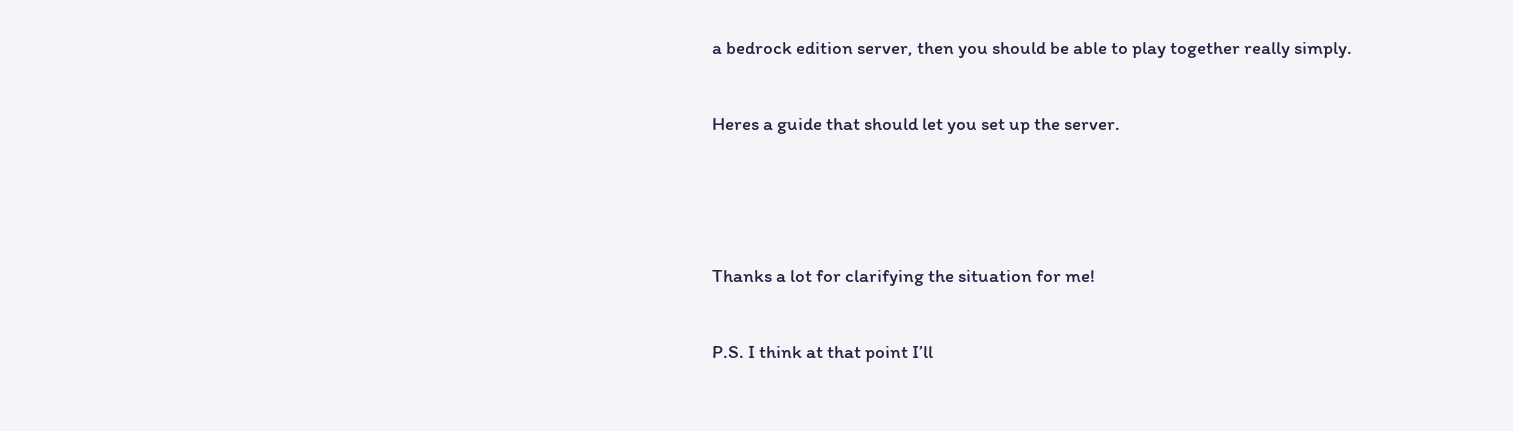a bedrock edition server, then you should be able to play together really simply.

Heres a guide that should let you set up the server.



Thanks a lot for clarifying the situation for me!

P.S. I think at that point I’ll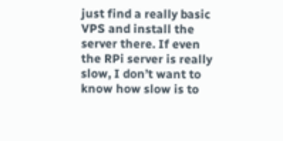just find a really basic VPS and install the server there. If even the RPi server is really slow, I don’t want to know how slow is to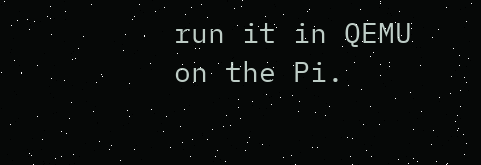run it in QEMU on the Pi.